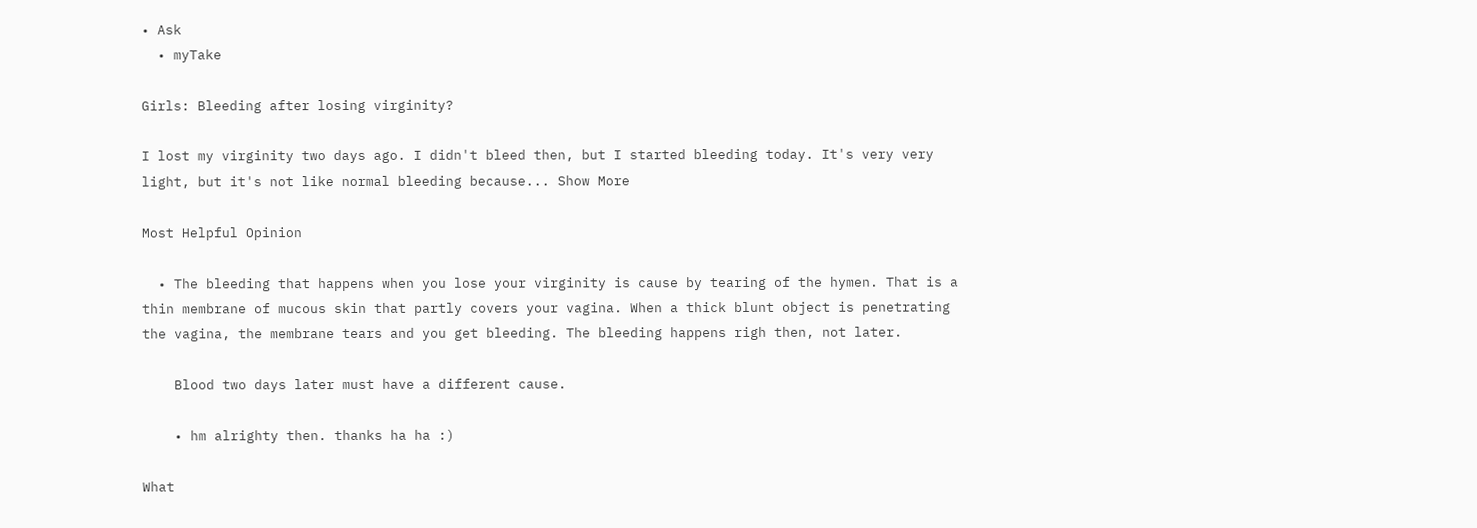• Ask
  • myTake

Girls: Bleeding after losing virginity?

I lost my virginity two days ago. I didn't bleed then, but I started bleeding today. It's very very light, but it's not like normal bleeding because... Show More

Most Helpful Opinion

  • The bleeding that happens when you lose your virginity is cause by tearing of the hymen. That is a thin membrane of mucous skin that partly covers your vagina. When a thick blunt object is penetrating the vagina, the membrane tears and you get bleeding. The bleeding happens righ then, not later.

    Blood two days later must have a different cause.

    • hm alrighty then. thanks ha ha :)

What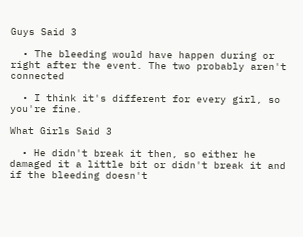Guys Said 3

  • The bleeding would have happen during or right after the event. The two probably aren't connected

  • I think it's different for every girl, so you're fine.

What Girls Said 3

  • He didn't break it then, so either he damaged it a little bit or didn't break it and if the bleeding doesn't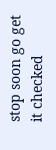stop soon go get it checked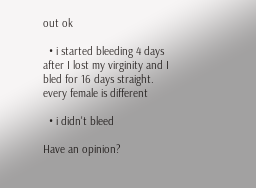out ok

  • i started bleeding 4 days after I lost my virginity and I bled for 16 days straight. every female is different

  • i didn't bleed

Have an opinion?